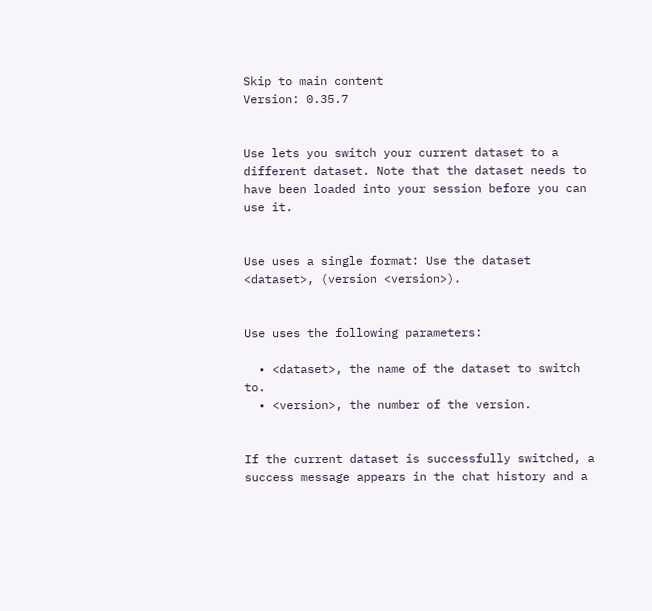Skip to main content
Version: 0.35.7


Use lets you switch your current dataset to a different dataset. Note that the dataset needs to have been loaded into your session before you can use it.


Use uses a single format: Use the dataset <dataset>, (version <version>).


Use uses the following parameters:

  • <dataset>, the name of the dataset to switch to.
  • <version>, the number of the version.


If the current dataset is successfully switched, a success message appears in the chat history and a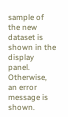sample of the new dataset is shown in the display panel. Otherwise, an error message is shown.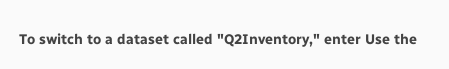To switch to a dataset called "Q2Inventory," enter Use the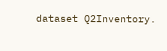dataset Q2Inventory.